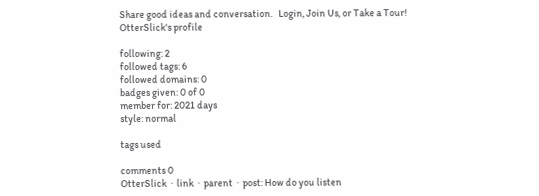Share good ideas and conversation.   Login, Join Us, or Take a Tour!
OtterSlick's profile

following: 2
followed tags: 6
followed domains: 0
badges given: 0 of 0
member for: 2021 days
style: normal

tags used

comments 0
OtterSlick  ·  link  ·  parent  ·  post: How do you listen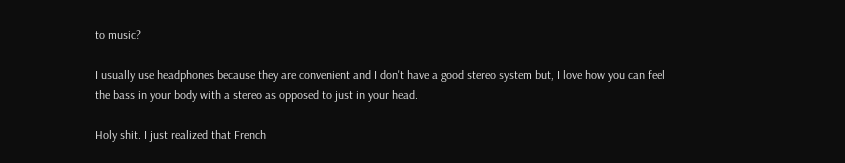to music?

I usually use headphones because they are convenient and I don't have a good stereo system but, I love how you can feel the bass in your body with a stereo as opposed to just in your head.

Holy shit. I just realized that French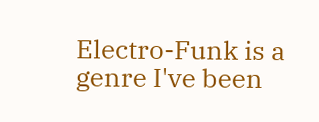Electro-Funk is a genre I've been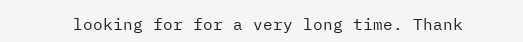looking for for a very long time. Thank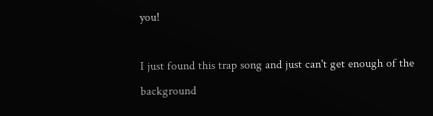you!

I just found this trap song and just can't get enough of the background